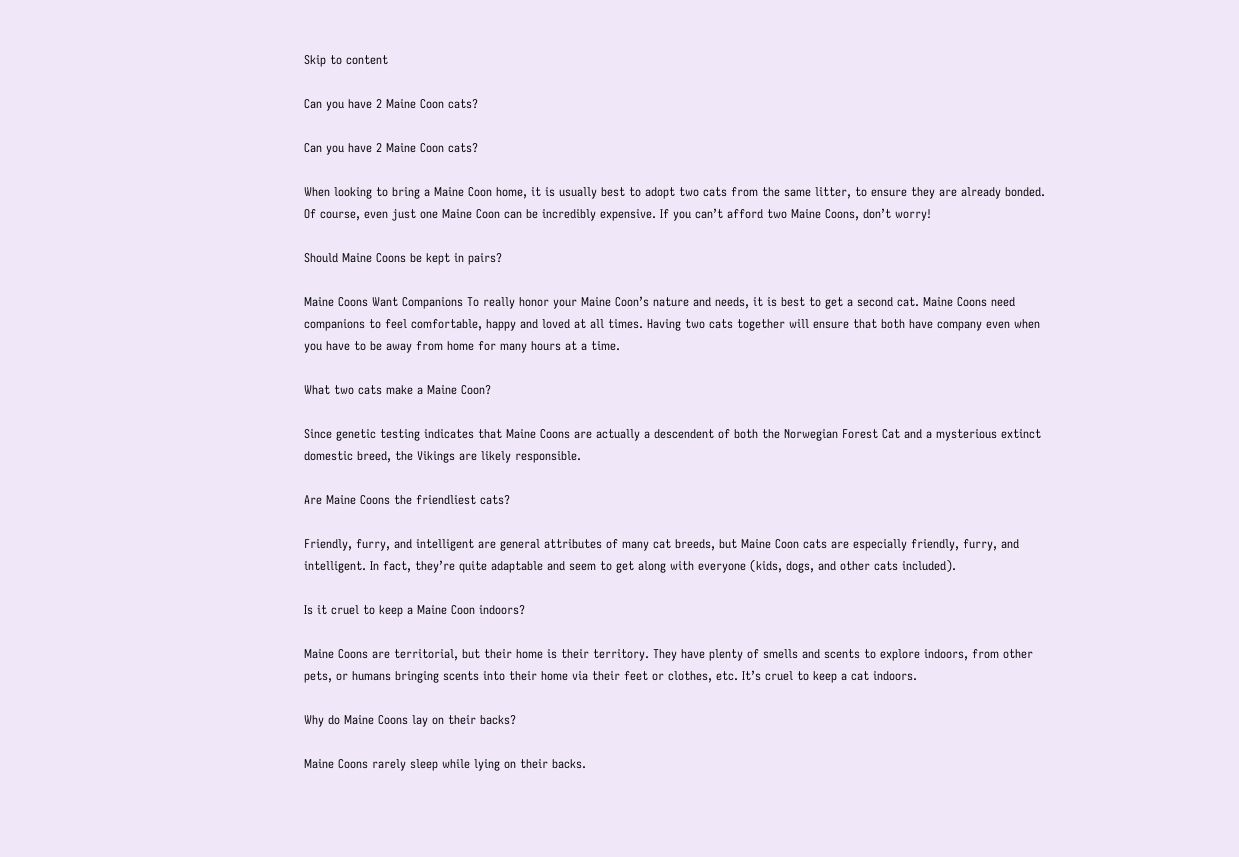Skip to content

Can you have 2 Maine Coon cats?

Can you have 2 Maine Coon cats?

When looking to bring a Maine Coon home, it is usually best to adopt two cats from the same litter, to ensure they are already bonded. Of course, even just one Maine Coon can be incredibly expensive. If you can’t afford two Maine Coons, don’t worry!

Should Maine Coons be kept in pairs?

Maine Coons Want Companions To really honor your Maine Coon’s nature and needs, it is best to get a second cat. Maine Coons need companions to feel comfortable, happy and loved at all times. Having two cats together will ensure that both have company even when you have to be away from home for many hours at a time.

What two cats make a Maine Coon?

Since genetic testing indicates that Maine Coons are actually a descendent of both the Norwegian Forest Cat and a mysterious extinct domestic breed, the Vikings are likely responsible.

Are Maine Coons the friendliest cats?

Friendly, furry, and intelligent are general attributes of many cat breeds, but Maine Coon cats are especially friendly, furry, and intelligent. In fact, they’re quite adaptable and seem to get along with everyone (kids, dogs, and other cats included).

Is it cruel to keep a Maine Coon indoors?

Maine Coons are territorial, but their home is their territory. They have plenty of smells and scents to explore indoors, from other pets, or humans bringing scents into their home via their feet or clothes, etc. It’s cruel to keep a cat indoors.

Why do Maine Coons lay on their backs?

Maine Coons rarely sleep while lying on their backs.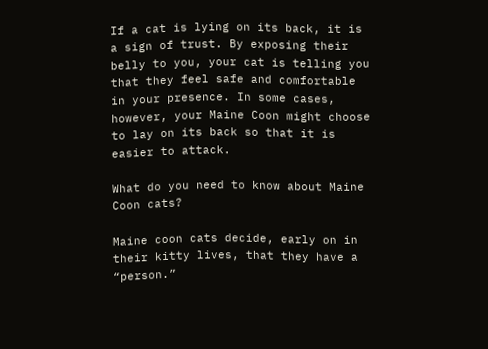If a cat is lying on its back, it is a sign of trust. By exposing their belly to you, your cat is telling you that they feel safe and comfortable in your presence. In some cases, however, your Maine Coon might choose to lay on its back so that it is easier to attack.

What do you need to know about Maine Coon cats?

Maine coon cats decide, early on in their kitty lives, that they have a “person.”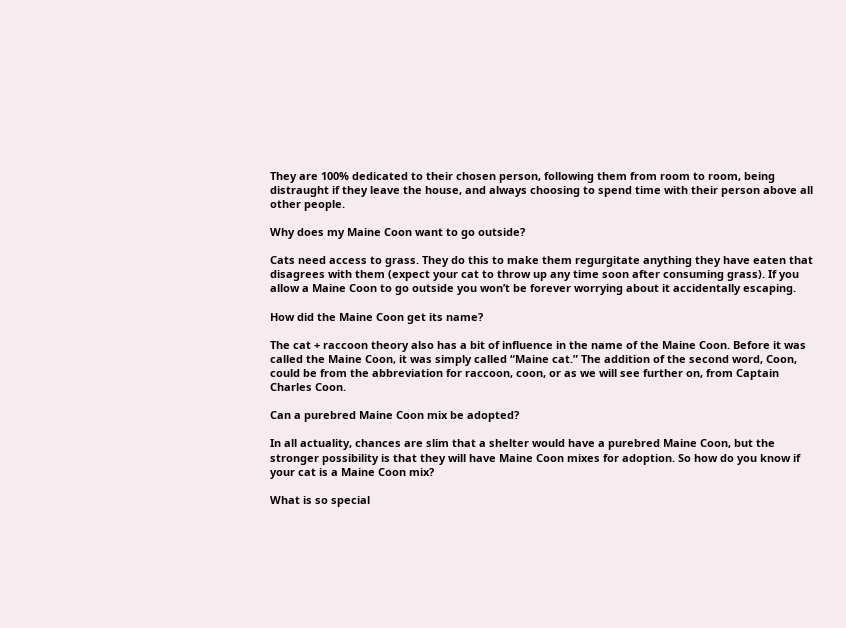They are 100% dedicated to their chosen person, following them from room to room, being distraught if they leave the house, and always choosing to spend time with their person above all other people.

Why does my Maine Coon want to go outside?

Cats need access to grass. They do this to make them regurgitate anything they have eaten that disagrees with them (expect your cat to throw up any time soon after consuming grass). If you allow a Maine Coon to go outside you won’t be forever worrying about it accidentally escaping.

How did the Maine Coon get its name?

The cat + raccoon theory also has a bit of influence in the name of the Maine Coon. Before it was called the Maine Coon, it was simply called “Maine cat.” The addition of the second word, Coon, could be from the abbreviation for raccoon, coon, or as we will see further on, from Captain Charles Coon.

Can a purebred Maine Coon mix be adopted?

In all actuality, chances are slim that a shelter would have a purebred Maine Coon, but the stronger possibility is that they will have Maine Coon mixes for adoption. So how do you know if your cat is a Maine Coon mix?

What is so special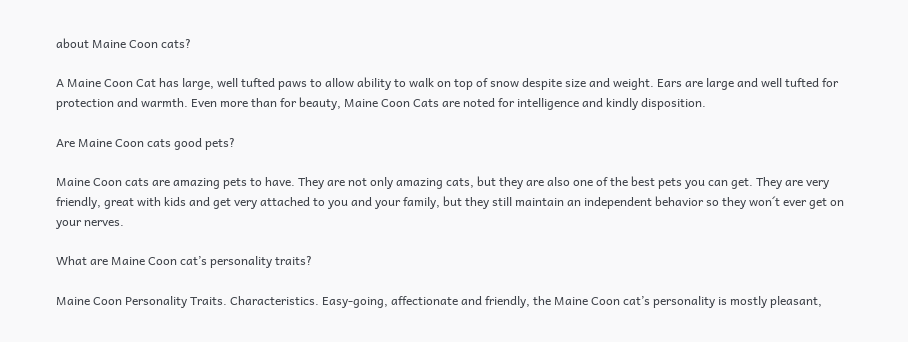about Maine Coon cats?

A Maine Coon Cat has large, well tufted paws to allow ability to walk on top of snow despite size and weight. Ears are large and well tufted for protection and warmth. Even more than for beauty, Maine Coon Cats are noted for intelligence and kindly disposition.

Are Maine Coon cats good pets?

Maine Coon cats are amazing pets to have. They are not only amazing cats, but they are also one of the best pets you can get. They are very friendly, great with kids and get very attached to you and your family, but they still maintain an independent behavior so they won´t ever get on your nerves.

What are Maine Coon cat’s personality traits?

Maine Coon Personality Traits. Characteristics. Easy-going, affectionate and friendly, the Maine Coon cat’s personality is mostly pleasant,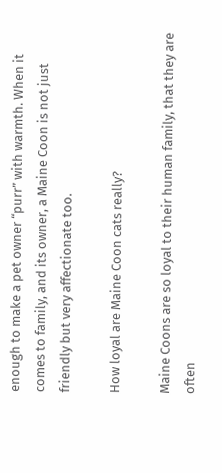enough to make a pet owner “purr” with warmth. When it comes to family, and its owner, a Maine Coon is not just friendly but very affectionate too.

How loyal are Maine Coon cats really?

Maine Coons are so loyal to their human family, that they are often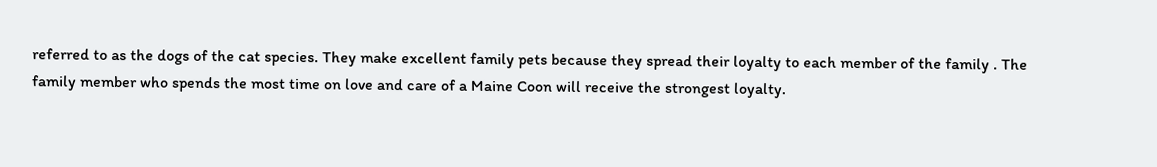referred to as the dogs of the cat species. They make excellent family pets because they spread their loyalty to each member of the family . The family member who spends the most time on love and care of a Maine Coon will receive the strongest loyalty.